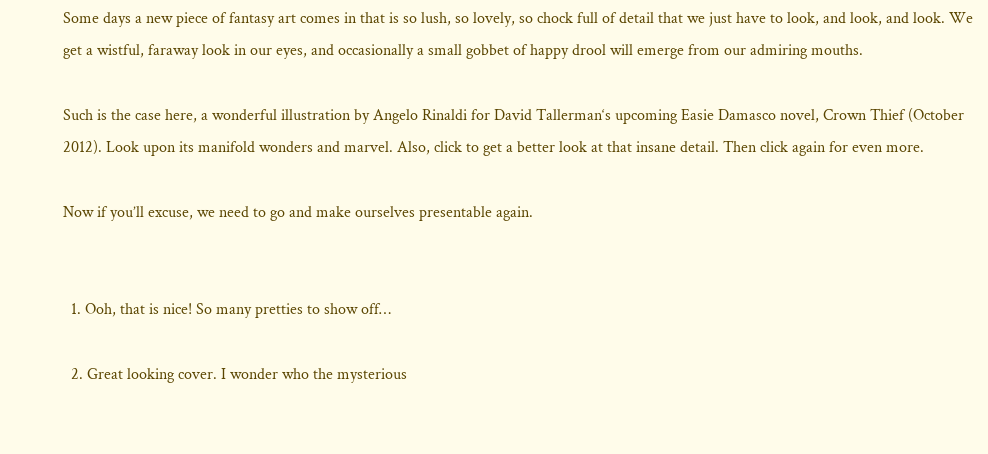Some days a new piece of fantasy art comes in that is so lush, so lovely, so chock full of detail that we just have to look, and look, and look. We get a wistful, faraway look in our eyes, and occasionally a small gobbet of happy drool will emerge from our admiring mouths.

Such is the case here, a wonderful illustration by Angelo Rinaldi for David Tallerman‘s upcoming Easie Damasco novel, Crown Thief (October 2012). Look upon its manifold wonders and marvel. Also, click to get a better look at that insane detail. Then click again for even more.

Now if you’ll excuse, we need to go and make ourselves presentable again.


  1. Ooh, that is nice! So many pretties to show off…

  2. Great looking cover. I wonder who the mysterious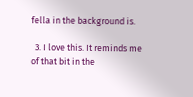fella in the background is.

  3. I love this. It reminds me of that bit in the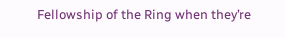Fellowship of the Ring when they’re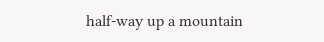half-way up a mountain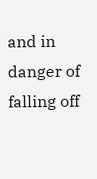and in danger of falling off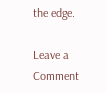the edge.

Leave a Comment